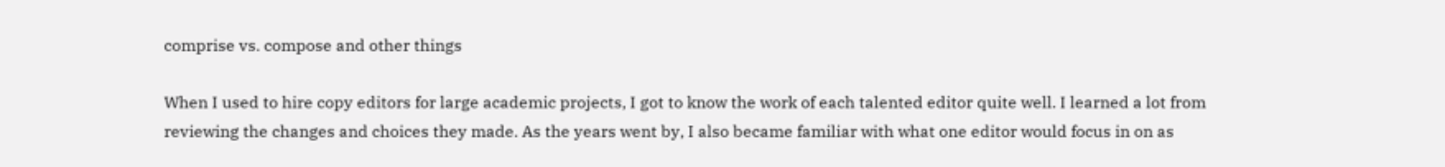comprise vs. compose and other things

When I used to hire copy editors for large academic projects, I got to know the work of each talented editor quite well. I learned a lot from reviewing the changes and choices they made. As the years went by, I also became familiar with what one editor would focus in on as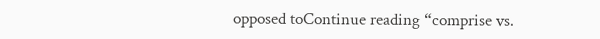opposed toContinue reading “comprise vs.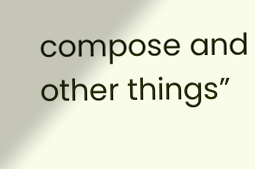compose and other things”